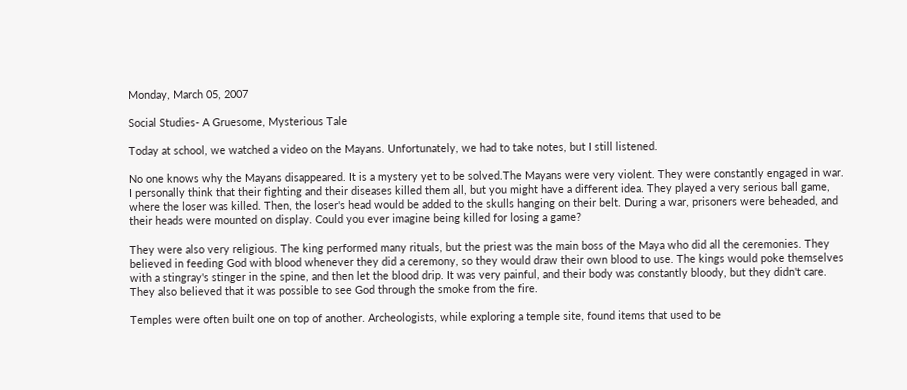Monday, March 05, 2007

Social Studies- A Gruesome, Mysterious Tale

Today at school, we watched a video on the Mayans. Unfortunately, we had to take notes, but I still listened.

No one knows why the Mayans disappeared. It is a mystery yet to be solved.The Mayans were very violent. They were constantly engaged in war. I personally think that their fighting and their diseases killed them all, but you might have a different idea. They played a very serious ball game, where the loser was killed. Then, the loser's head would be added to the skulls hanging on their belt. During a war, prisoners were beheaded, and their heads were mounted on display. Could you ever imagine being killed for losing a game?

They were also very religious. The king performed many rituals, but the priest was the main boss of the Maya who did all the ceremonies. They believed in feeding God with blood whenever they did a ceremony, so they would draw their own blood to use. The kings would poke themselves with a stingray's stinger in the spine, and then let the blood drip. It was very painful, and their body was constantly bloody, but they didn't care. They also believed that it was possible to see God through the smoke from the fire.

Temples were often built one on top of another. Archeologists, while exploring a temple site, found items that used to be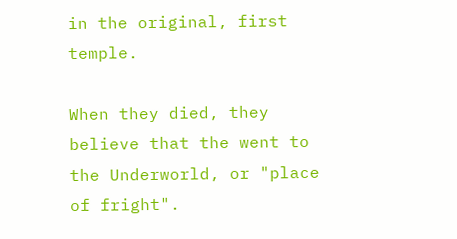in the original, first temple.

When they died, they believe that the went to the Underworld, or "place of fright".